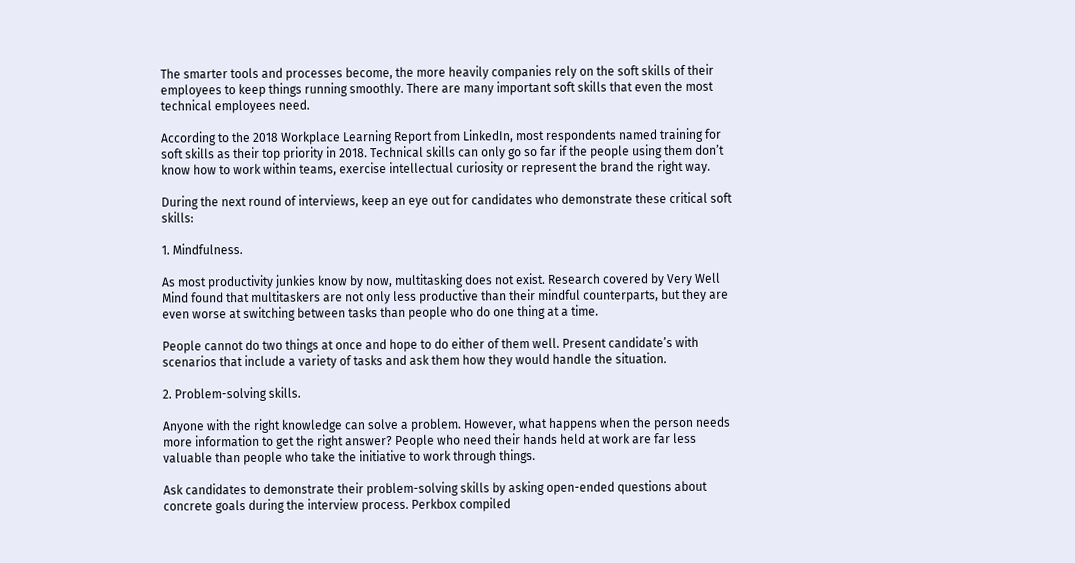The smarter tools and processes become, the more heavily companies rely on the soft skills of their employees to keep things running smoothly. There are many important soft skills that even the most technical employees need.

According to the 2018 Workplace Learning Report from LinkedIn, most respondents named training for soft skills as their top priority in 2018. Technical skills can only go so far if the people using them don’t know how to work within teams, exercise intellectual curiosity or represent the brand the right way.

During the next round of interviews, keep an eye out for candidates who demonstrate these critical soft skills:

1. Mindfulness.

As most productivity junkies know by now, multitasking does not exist. Research covered by Very Well Mind found that multitaskers are not only less productive than their mindful counterparts, but they are even worse at switching between tasks than people who do one thing at a time.

People cannot do two things at once and hope to do either of them well. Present candidate’s with scenarios that include a variety of tasks and ask them how they would handle the situation.

2. Problem-solving skills.

Anyone with the right knowledge can solve a problem. However, what happens when the person needs more information to get the right answer? People who need their hands held at work are far less valuable than people who take the initiative to work through things.

Ask candidates to demonstrate their problem-solving skills by asking open-ended questions about concrete goals during the interview process. Perkbox compiled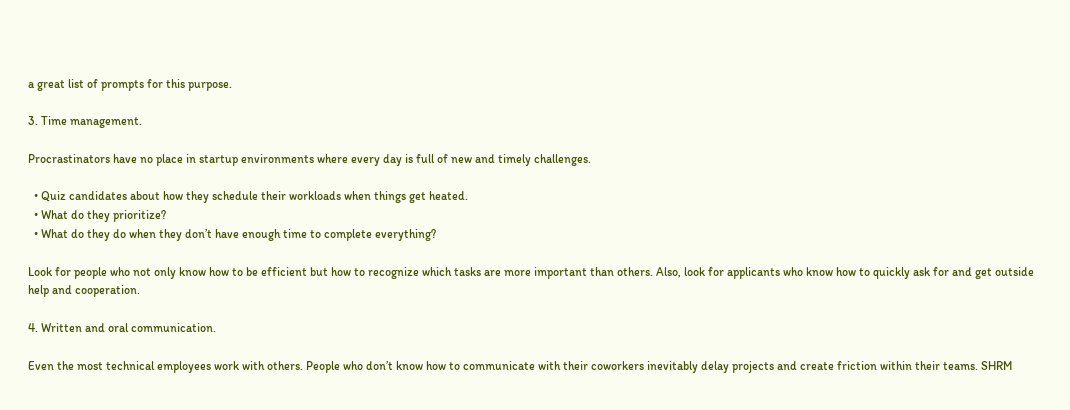a great list of prompts for this purpose.

3. Time management.

Procrastinators have no place in startup environments where every day is full of new and timely challenges.

  • Quiz candidates about how they schedule their workloads when things get heated.
  • What do they prioritize?
  • What do they do when they don’t have enough time to complete everything?

Look for people who not only know how to be efficient but how to recognize which tasks are more important than others. Also, look for applicants who know how to quickly ask for and get outside help and cooperation.

4. Written and oral communication.

Even the most technical employees work with others. People who don’t know how to communicate with their coworkers inevitably delay projects and create friction within their teams. SHRM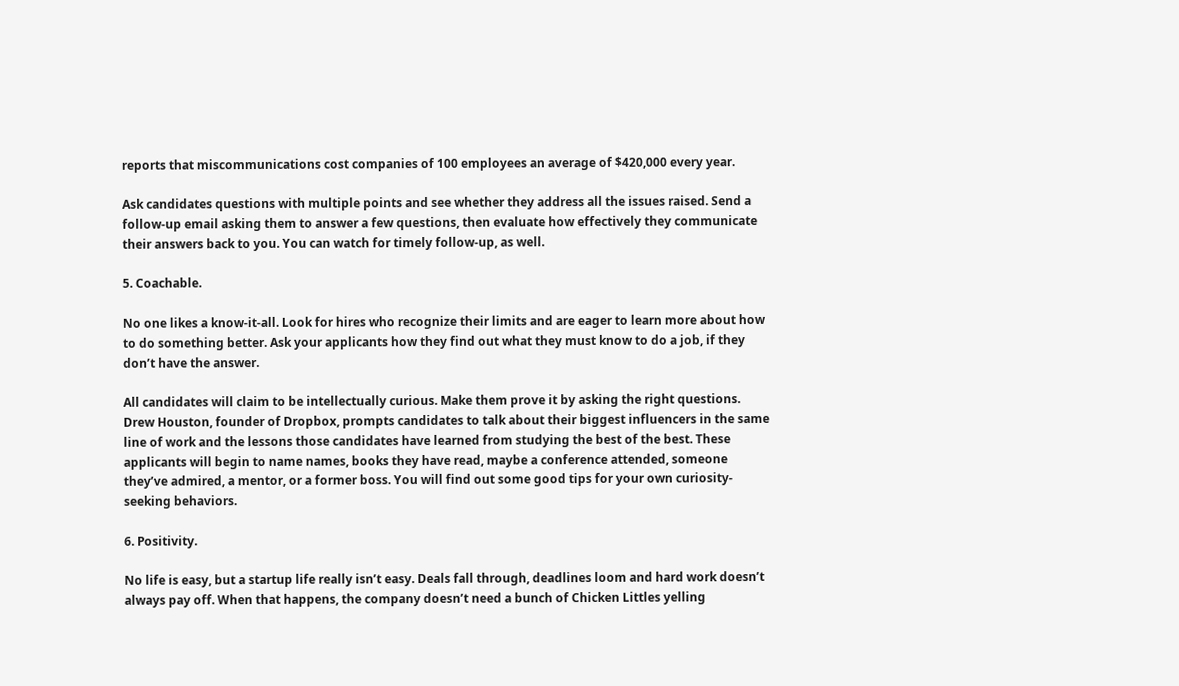reports that miscommunications cost companies of 100 employees an average of $420,000 every year.

Ask candidates questions with multiple points and see whether they address all the issues raised. Send a follow-up email asking them to answer a few questions, then evaluate how effectively they communicate their answers back to you. You can watch for timely follow-up, as well.

5. Coachable.

No one likes a know-it-all. Look for hires who recognize their limits and are eager to learn more about how to do something better. Ask your applicants how they find out what they must know to do a job, if they don’t have the answer.

All candidates will claim to be intellectually curious. Make them prove it by asking the right questions. Drew Houston, founder of Dropbox, prompts candidates to talk about their biggest influencers in the same line of work and the lessons those candidates have learned from studying the best of the best. These applicants will begin to name names, books they have read, maybe a conference attended, someone they’ve admired, a mentor, or a former boss. You will find out some good tips for your own curiosity-seeking behaviors.

6. Positivity.

No life is easy, but a startup life really isn’t easy. Deals fall through, deadlines loom and hard work doesn’t always pay off. When that happens, the company doesn’t need a bunch of Chicken Littles yelling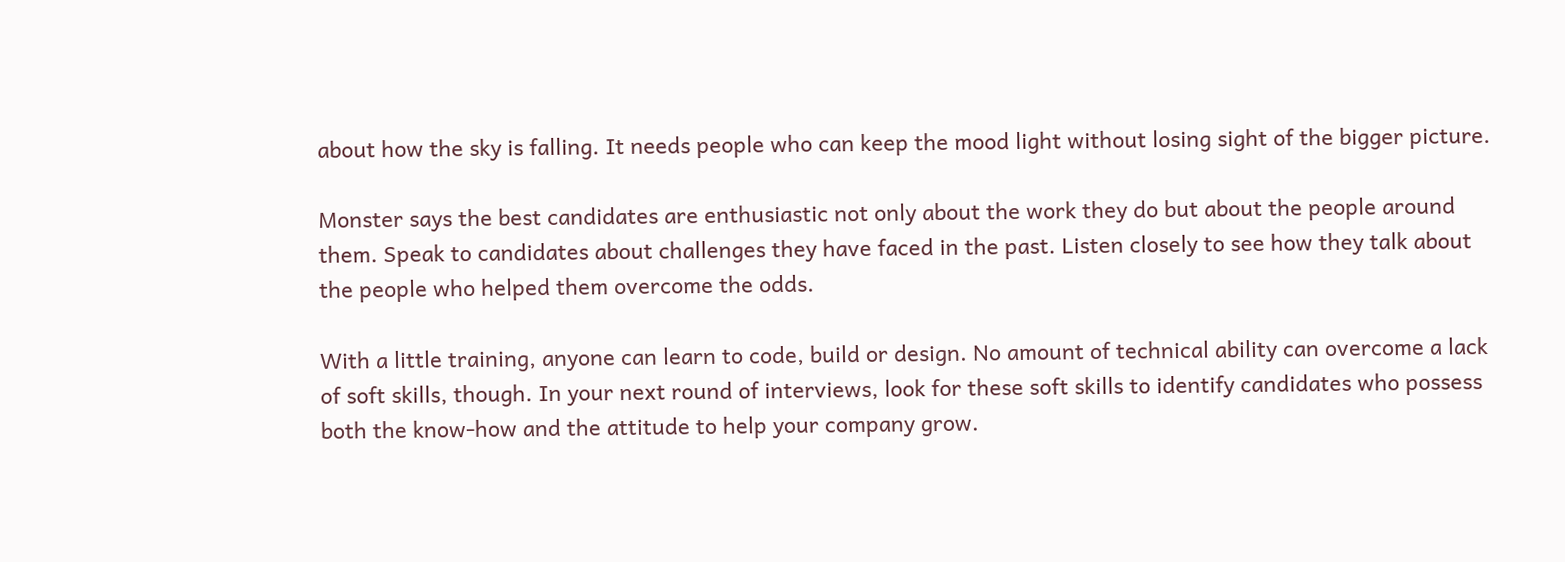about how the sky is falling. It needs people who can keep the mood light without losing sight of the bigger picture.

Monster says the best candidates are enthusiastic not only about the work they do but about the people around them. Speak to candidates about challenges they have faced in the past. Listen closely to see how they talk about the people who helped them overcome the odds.

With a little training, anyone can learn to code, build or design. No amount of technical ability can overcome a lack of soft skills, though. In your next round of interviews, look for these soft skills to identify candidates who possess both the know-how and the attitude to help your company grow.